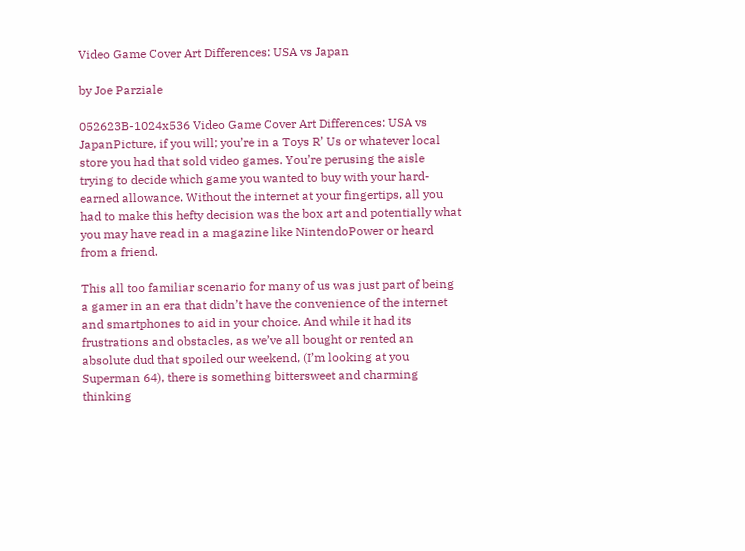Video Game Cover Art Differences: USA vs Japan

by Joe Parziale

052623B-1024x536 Video Game Cover Art Differences: USA vs JapanPicture, if you will; you’re in a Toys R’ Us or whatever local store you had that sold video games. You’re perusing the aisle trying to decide which game you wanted to buy with your hard-earned allowance. Without the internet at your fingertips, all you had to make this hefty decision was the box art and potentially what you may have read in a magazine like NintendoPower or heard from a friend.

This all too familiar scenario for many of us was just part of being a gamer in an era that didn’t have the convenience of the internet and smartphones to aid in your choice. And while it had its frustrations and obstacles, as we’ve all bought or rented an absolute dud that spoiled our weekend, (I’m looking at you Superman 64), there is something bittersweet and charming thinking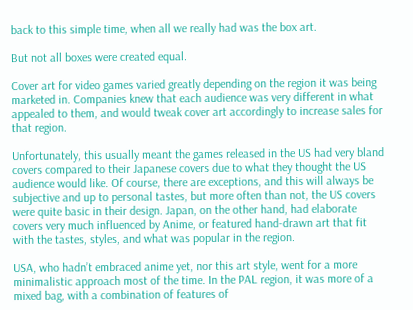back to this simple time, when all we really had was the box art.

But not all boxes were created equal.

Cover art for video games varied greatly depending on the region it was being marketed in. Companies knew that each audience was very different in what appealed to them, and would tweak cover art accordingly to increase sales for that region.

Unfortunately, this usually meant the games released in the US had very bland covers compared to their Japanese covers due to what they thought the US audience would like. Of course, there are exceptions, and this will always be subjective and up to personal tastes, but more often than not, the US covers were quite basic in their design. Japan, on the other hand, had elaborate covers very much influenced by Anime, or featured hand-drawn art that fit with the tastes, styles, and what was popular in the region.

USA, who hadn’t embraced anime yet, nor this art style, went for a more minimalistic approach most of the time. In the PAL region, it was more of a mixed bag, with a combination of features of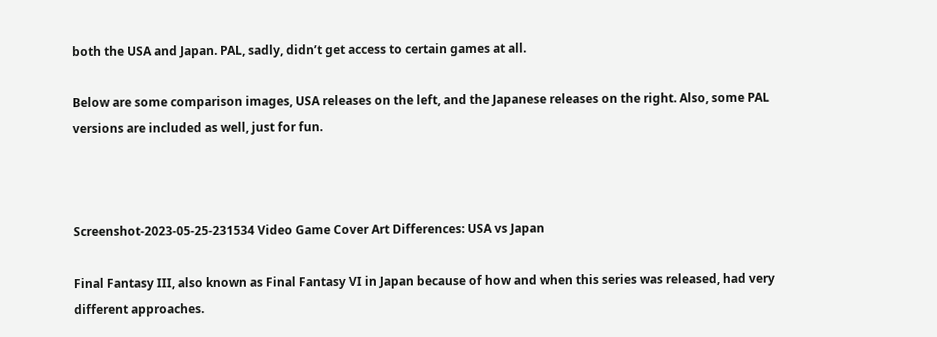both the USA and Japan. PAL, sadly, didn’t get access to certain games at all.

Below are some comparison images, USA releases on the left, and the Japanese releases on the right. Also, some PAL versions are included as well, just for fun.



Screenshot-2023-05-25-231534 Video Game Cover Art Differences: USA vs Japan

Final Fantasy III, also known as Final Fantasy VI in Japan because of how and when this series was released, had very different approaches.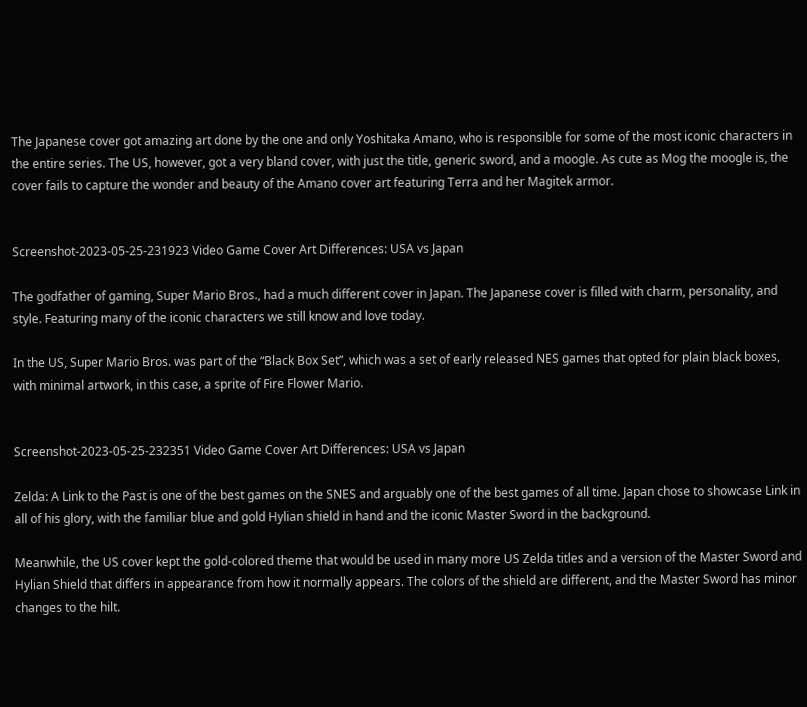The Japanese cover got amazing art done by the one and only Yoshitaka Amano, who is responsible for some of the most iconic characters in the entire series. The US, however, got a very bland cover, with just the title, generic sword, and a moogle. As cute as Mog the moogle is, the cover fails to capture the wonder and beauty of the Amano cover art featuring Terra and her Magitek armor.


Screenshot-2023-05-25-231923 Video Game Cover Art Differences: USA vs Japan

The godfather of gaming, Super Mario Bros., had a much different cover in Japan. The Japanese cover is filled with charm, personality, and style. Featuring many of the iconic characters we still know and love today.

In the US, Super Mario Bros. was part of the “Black Box Set”, which was a set of early released NES games that opted for plain black boxes, with minimal artwork, in this case, a sprite of Fire Flower Mario.


Screenshot-2023-05-25-232351 Video Game Cover Art Differences: USA vs Japan

Zelda: A Link to the Past is one of the best games on the SNES and arguably one of the best games of all time. Japan chose to showcase Link in all of his glory, with the familiar blue and gold Hylian shield in hand and the iconic Master Sword in the background.

Meanwhile, the US cover kept the gold-colored theme that would be used in many more US Zelda titles and a version of the Master Sword and Hylian Shield that differs in appearance from how it normally appears. The colors of the shield are different, and the Master Sword has minor changes to the hilt.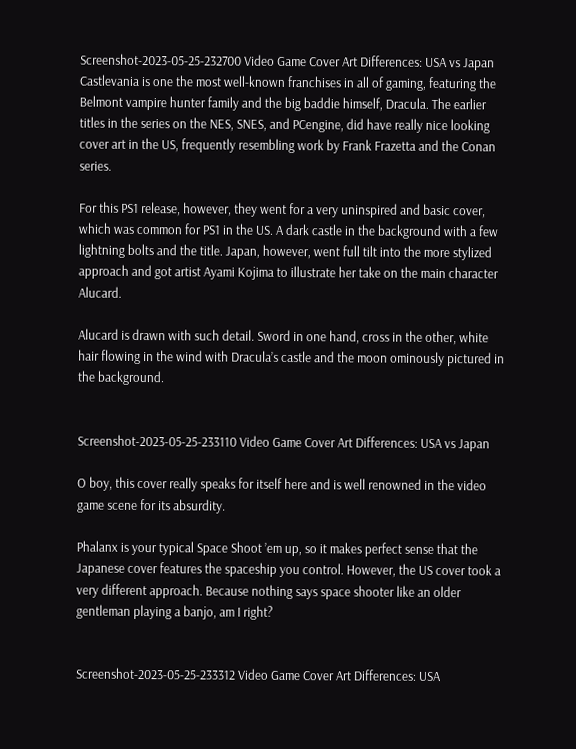Screenshot-2023-05-25-232700 Video Game Cover Art Differences: USA vs Japan
Castlevania is one the most well-known franchises in all of gaming, featuring the Belmont vampire hunter family and the big baddie himself, Dracula. The earlier titles in the series on the NES, SNES, and PCengine, did have really nice looking cover art in the US, frequently resembling work by Frank Frazetta and the Conan series.

For this PS1 release, however, they went for a very uninspired and basic cover, which was common for PS1 in the US. A dark castle in the background with a few lightning bolts and the title. Japan, however, went full tilt into the more stylized approach and got artist Ayami Kojima to illustrate her take on the main character Alucard.

Alucard is drawn with such detail. Sword in one hand, cross in the other, white hair flowing in the wind with Dracula’s castle and the moon ominously pictured in the background.


Screenshot-2023-05-25-233110 Video Game Cover Art Differences: USA vs Japan

O boy, this cover really speaks for itself here and is well renowned in the video game scene for its absurdity.

Phalanx is your typical Space Shoot ’em up, so it makes perfect sense that the Japanese cover features the spaceship you control. However, the US cover took a very different approach. Because nothing says space shooter like an older gentleman playing a banjo, am I right?


Screenshot-2023-05-25-233312 Video Game Cover Art Differences: USA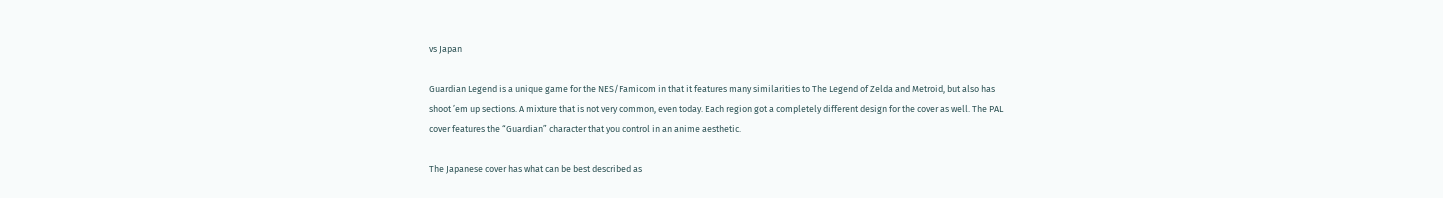vs Japan

Guardian Legend is a unique game for the NES/Famicom in that it features many similarities to The Legend of Zelda and Metroid, but also has shoot ’em up sections. A mixture that is not very common, even today. Each region got a completely different design for the cover as well. The PAL cover features the “Guardian” character that you control in an anime aesthetic.

The Japanese cover has what can be best described as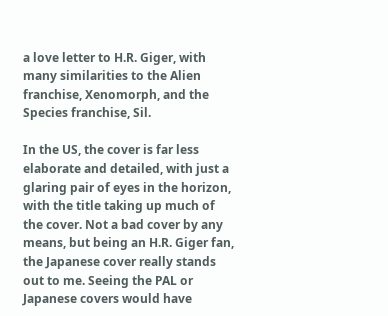a love letter to H.R. Giger, with many similarities to the Alien franchise, Xenomorph, and the Species franchise, Sil.

In the US, the cover is far less elaborate and detailed, with just a glaring pair of eyes in the horizon, with the title taking up much of the cover. Not a bad cover by any means, but being an H.R. Giger fan, the Japanese cover really stands out to me. Seeing the PAL or Japanese covers would have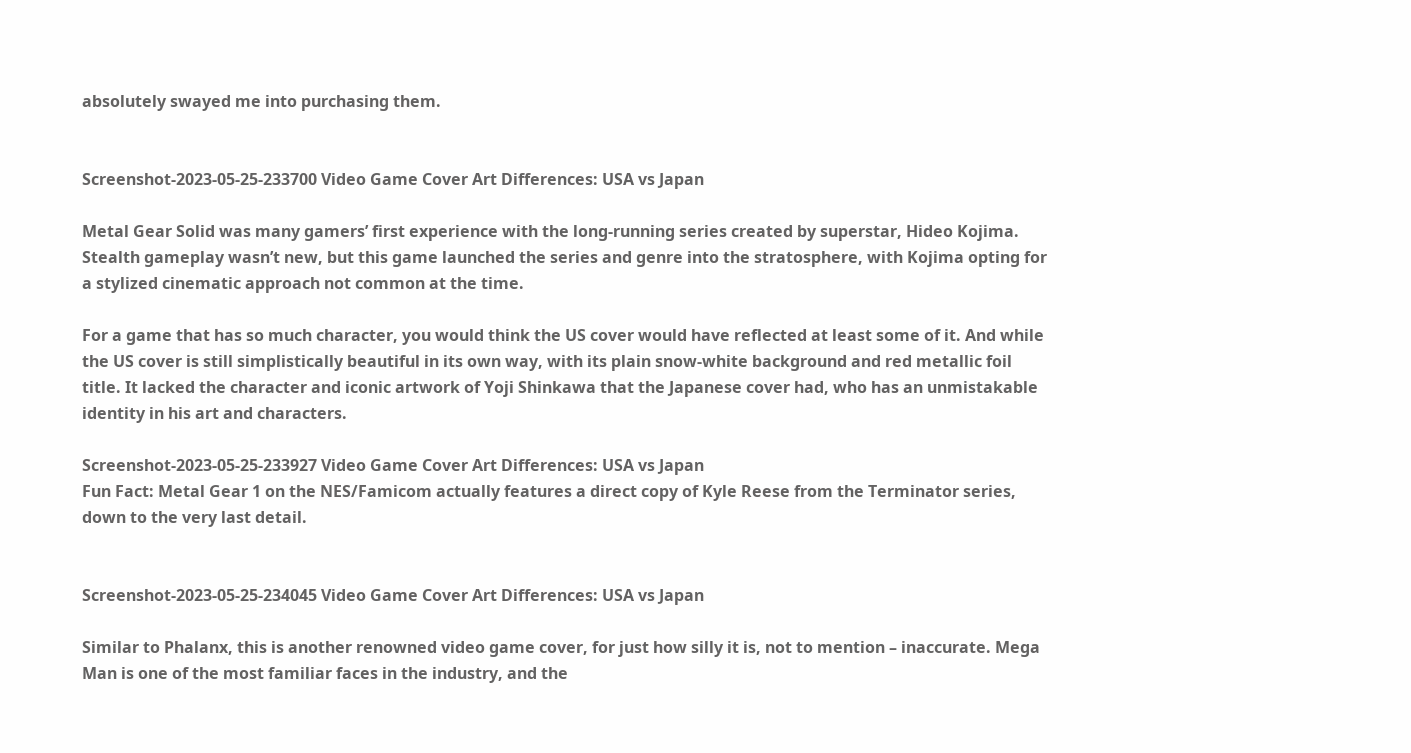absolutely swayed me into purchasing them.


Screenshot-2023-05-25-233700 Video Game Cover Art Differences: USA vs Japan

Metal Gear Solid was many gamers’ first experience with the long-running series created by superstar, Hideo Kojima. Stealth gameplay wasn’t new, but this game launched the series and genre into the stratosphere, with Kojima opting for a stylized cinematic approach not common at the time.

For a game that has so much character, you would think the US cover would have reflected at least some of it. And while the US cover is still simplistically beautiful in its own way, with its plain snow-white background and red metallic foil title. It lacked the character and iconic artwork of Yoji Shinkawa that the Japanese cover had, who has an unmistakable identity in his art and characters.

Screenshot-2023-05-25-233927 Video Game Cover Art Differences: USA vs Japan
Fun Fact: Metal Gear 1 on the NES/Famicom actually features a direct copy of Kyle Reese from the Terminator series, down to the very last detail.


Screenshot-2023-05-25-234045 Video Game Cover Art Differences: USA vs Japan

Similar to Phalanx, this is another renowned video game cover, for just how silly it is, not to mention – inaccurate. Mega Man is one of the most familiar faces in the industry, and the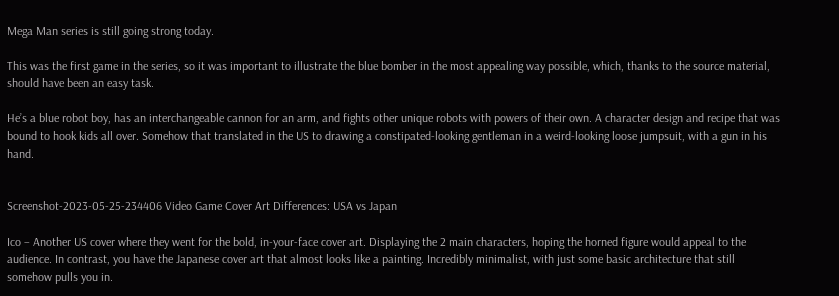Mega Man series is still going strong today.

This was the first game in the series, so it was important to illustrate the blue bomber in the most appealing way possible, which, thanks to the source material, should have been an easy task.

He’s a blue robot boy, has an interchangeable cannon for an arm, and fights other unique robots with powers of their own. A character design and recipe that was bound to hook kids all over. Somehow that translated in the US to drawing a constipated-looking gentleman in a weird-looking loose jumpsuit, with a gun in his hand.


Screenshot-2023-05-25-234406 Video Game Cover Art Differences: USA vs Japan

Ico – Another US cover where they went for the bold, in-your-face cover art. Displaying the 2 main characters, hoping the horned figure would appeal to the audience. In contrast, you have the Japanese cover art that almost looks like a painting. Incredibly minimalist, with just some basic architecture that still somehow pulls you in.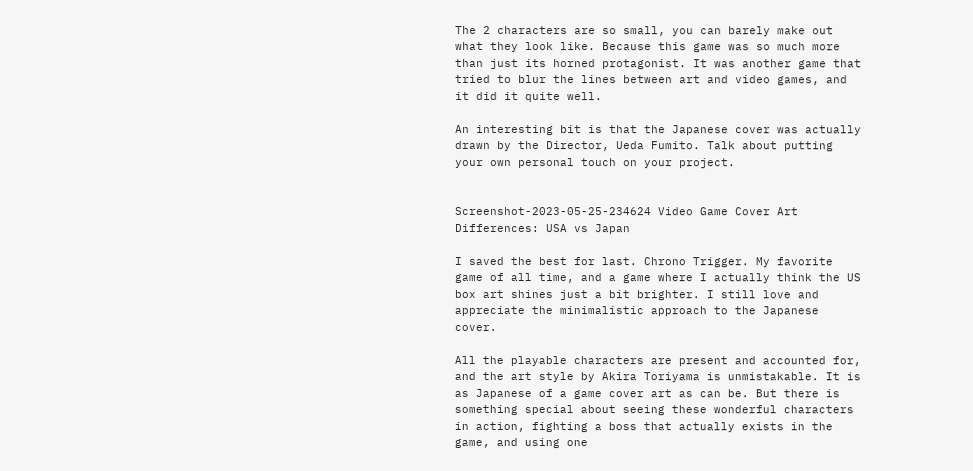The 2 characters are so small, you can barely make out what they look like. Because this game was so much more than just its horned protagonist. It was another game that tried to blur the lines between art and video games, and it did it quite well.

An interesting bit is that the Japanese cover was actually drawn by the Director, Ueda Fumito. Talk about putting your own personal touch on your project.


Screenshot-2023-05-25-234624 Video Game Cover Art Differences: USA vs Japan

I saved the best for last. Chrono Trigger. My favorite game of all time, and a game where I actually think the US box art shines just a bit brighter. I still love and appreciate the minimalistic approach to the Japanese cover.

All the playable characters are present and accounted for, and the art style by Akira Toriyama is unmistakable. It is as Japanese of a game cover art as can be. But there is something special about seeing these wonderful characters in action, fighting a boss that actually exists in the game, and using one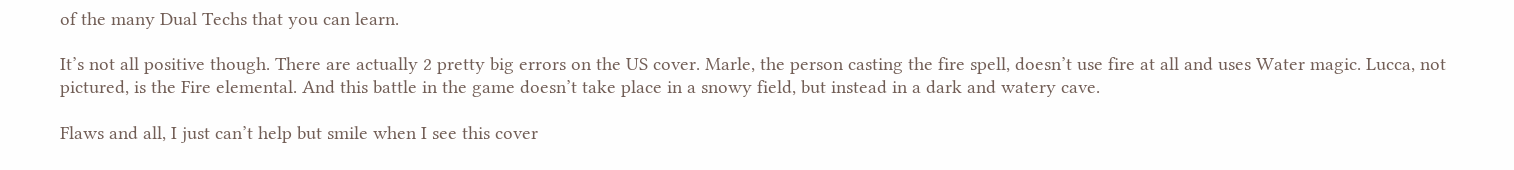of the many Dual Techs that you can learn.

It’s not all positive though. There are actually 2 pretty big errors on the US cover. Marle, the person casting the fire spell, doesn’t use fire at all and uses Water magic. Lucca, not pictured, is the Fire elemental. And this battle in the game doesn’t take place in a snowy field, but instead in a dark and watery cave.

Flaws and all, I just can’t help but smile when I see this cover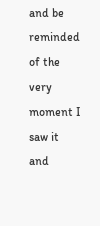and be reminded of the very moment I saw it and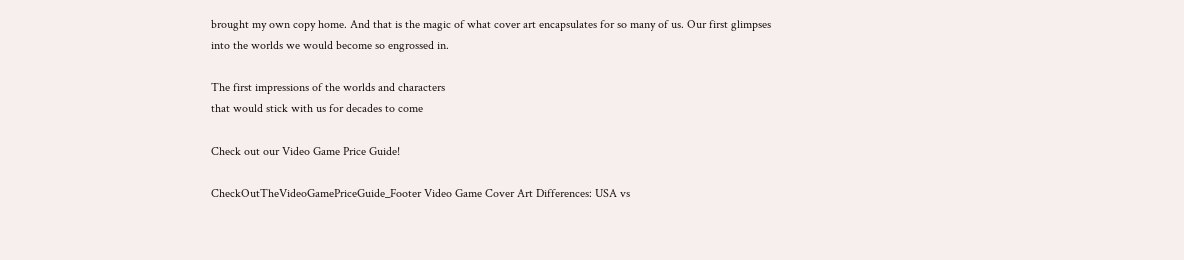brought my own copy home. And that is the magic of what cover art encapsulates for so many of us. Our first glimpses into the worlds we would become so engrossed in.

The first impressions of the worlds and characters
that would stick with us for decades to come

Check out our Video Game Price Guide!

CheckOutTheVideoGamePriceGuide_Footer Video Game Cover Art Differences: USA vs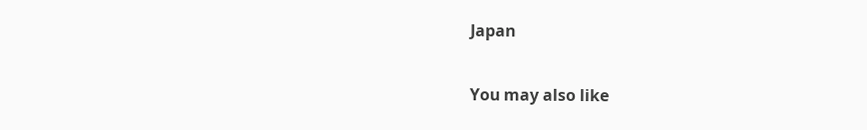Japan

You may also like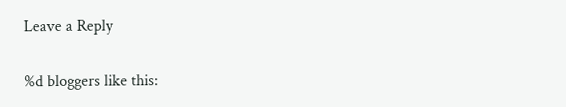Leave a Reply

%d bloggers like this: